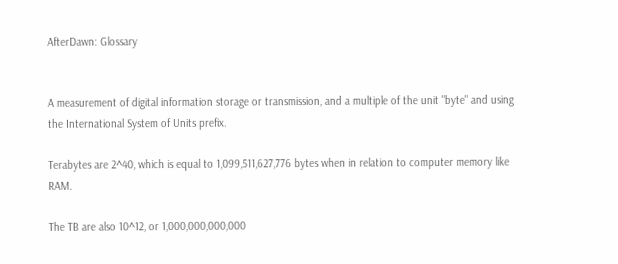AfterDawn: Glossary


A measurement of digital information storage or transmission, and a multiple of the unit "byte" and using the International System of Units prefix.

Terabytes are 2^40, which is equal to 1,099,511,627,776 bytes when in relation to computer memory like RAM.

The TB are also 10^12, or 1,000,000,000,000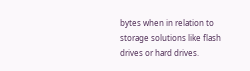bytes when in relation to storage solutions like flash drives or hard drives.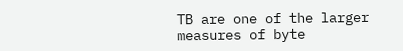TB are one of the larger measures of byte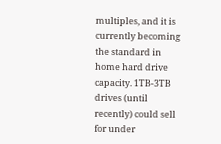multiples, and it is currently becoming the standard in home hard drive capacity. 1TB-3TB drives (until recently) could sell for under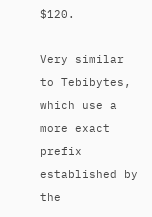$120.

Very similar to Tebibytes, which use a more exact prefix established by the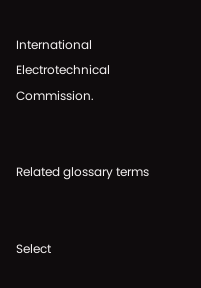International Electrotechnical Commission.


Related glossary terms


Select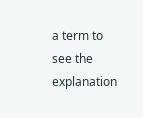a term to see the explanation